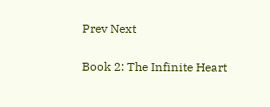Prev Next

Book 2: The Infinite Heart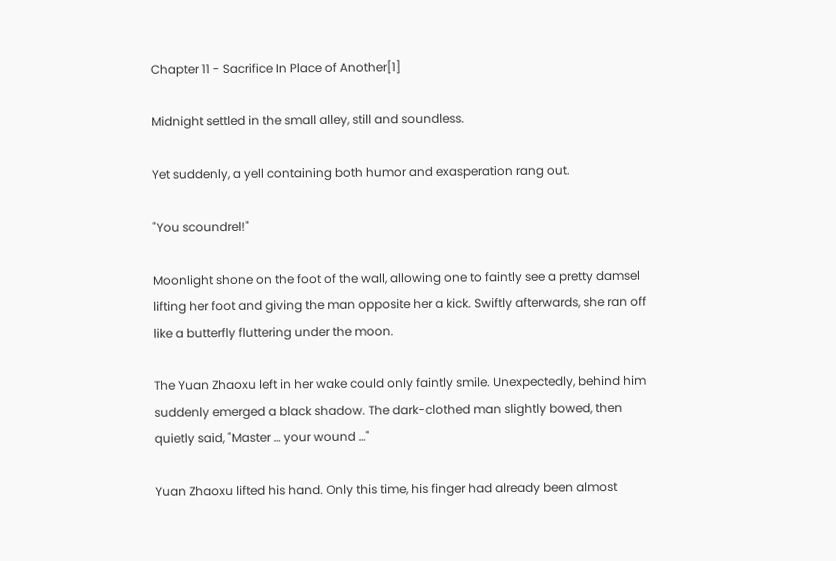Chapter 11 - Sacrifice In Place of Another[1]

Midnight settled in the small alley, still and soundless.

Yet suddenly, a yell containing both humor and exasperation rang out.

"You scoundrel!"

Moonlight shone on the foot of the wall, allowing one to faintly see a pretty damsel lifting her foot and giving the man opposite her a kick. Swiftly afterwards, she ran off like a butterfly fluttering under the moon.

The Yuan Zhaoxu left in her wake could only faintly smile. Unexpectedly, behind him suddenly emerged a black shadow. The dark-clothed man slightly bowed, then quietly said, "Master … your wound …"

Yuan Zhaoxu lifted his hand. Only this time, his finger had already been almost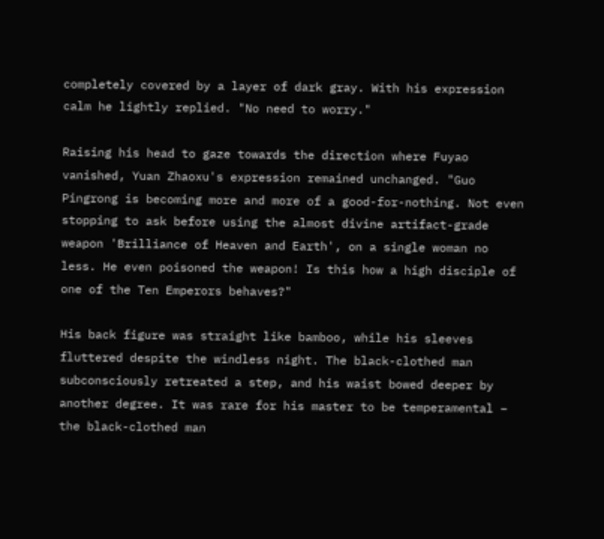completely covered by a layer of dark gray. With his expression calm he lightly replied. "No need to worry."

Raising his head to gaze towards the direction where Fuyao vanished, Yuan Zhaoxu's expression remained unchanged. "Guo Pingrong is becoming more and more of a good-for-nothing. Not even stopping to ask before using the almost divine artifact-grade weapon 'Brilliance of Heaven and Earth', on a single woman no less. He even poisoned the weapon! Is this how a high disciple of one of the Ten Emperors behaves?"

His back figure was straight like bamboo, while his sleeves fluttered despite the windless night. The black-clothed man subconsciously retreated a step, and his waist bowed deeper by another degree. It was rare for his master to be temperamental – the black-clothed man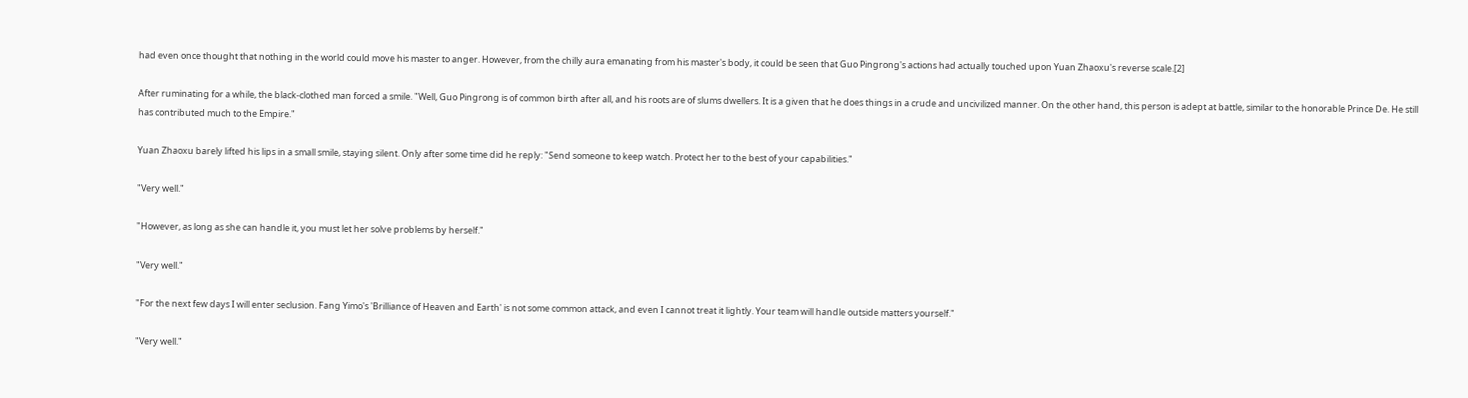had even once thought that nothing in the world could move his master to anger. However, from the chilly aura emanating from his master's body, it could be seen that Guo Pingrong's actions had actually touched upon Yuan Zhaoxu's reverse scale.[2]

After ruminating for a while, the black-clothed man forced a smile. "Well, Guo Pingrong is of common birth after all, and his roots are of slums dwellers. It is a given that he does things in a crude and uncivilized manner. On the other hand, this person is adept at battle, similar to the honorable Prince De. He still has contributed much to the Empire."

Yuan Zhaoxu barely lifted his lips in a small smile, staying silent. Only after some time did he reply: "Send someone to keep watch. Protect her to the best of your capabilities."

"Very well."

"However, as long as she can handle it, you must let her solve problems by herself."

"Very well."

"For the next few days I will enter seclusion. Fang Yimo's 'Brilliance of Heaven and Earth' is not some common attack, and even I cannot treat it lightly. Your team will handle outside matters yourself."

"Very well."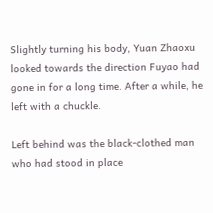Slightly turning his body, Yuan Zhaoxu looked towards the direction Fuyao had gone in for a long time. After a while, he left with a chuckle.

Left behind was the black-clothed man who had stood in place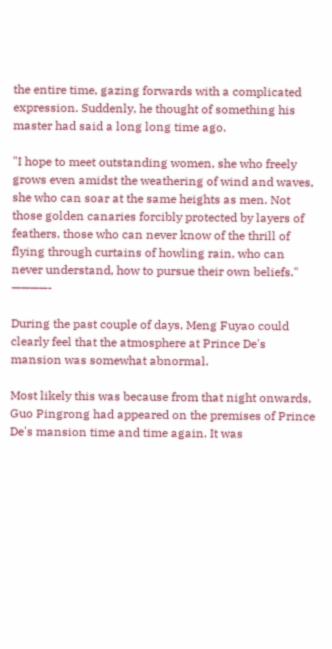the entire time, gazing forwards with a complicated expression. Suddenly, he thought of something his master had said a long long time ago.

"I hope to meet outstanding women, she who freely grows even amidst the weathering of wind and waves, she who can soar at the same heights as men. Not those golden canaries forcibly protected by layers of feathers, those who can never know of the thrill of flying through curtains of howling rain, who can never understand, how to pursue their own beliefs." ————-

During the past couple of days, Meng Fuyao could clearly feel that the atmosphere at Prince De's mansion was somewhat abnormal.

Most likely this was because from that night onwards, Guo Pingrong had appeared on the premises of Prince De's mansion time and time again. It was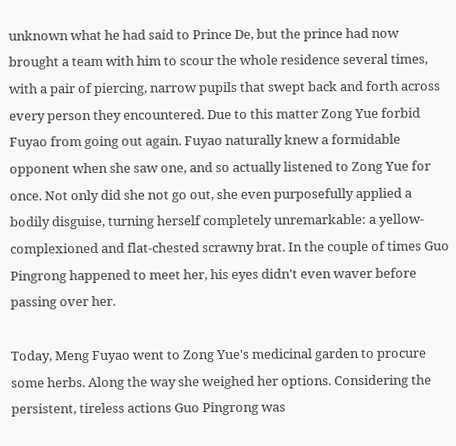unknown what he had said to Prince De, but the prince had now brought a team with him to scour the whole residence several times, with a pair of piercing, narrow pupils that swept back and forth across every person they encountered. Due to this matter Zong Yue forbid Fuyao from going out again. Fuyao naturally knew a formidable opponent when she saw one, and so actually listened to Zong Yue for once. Not only did she not go out, she even purposefully applied a bodily disguise, turning herself completely unremarkable: a yellow-complexioned and flat-chested scrawny brat. In the couple of times Guo Pingrong happened to meet her, his eyes didn't even waver before passing over her.

Today, Meng Fuyao went to Zong Yue's medicinal garden to procure some herbs. Along the way she weighed her options. Considering the persistent, tireless actions Guo Pingrong was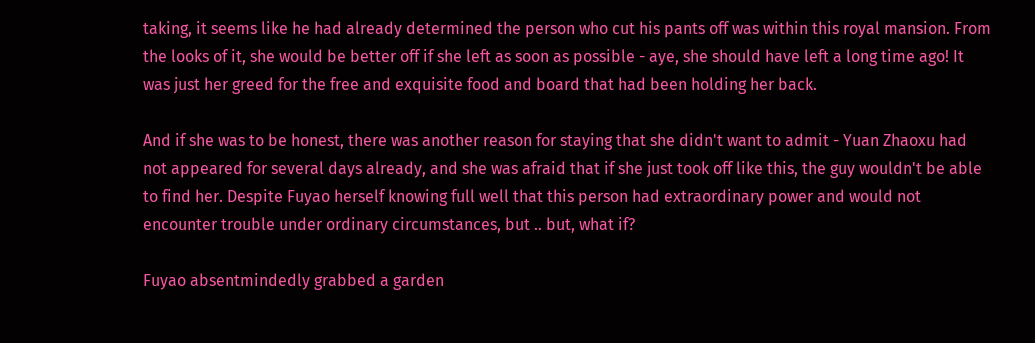taking, it seems like he had already determined the person who cut his pants off was within this royal mansion. From the looks of it, she would be better off if she left as soon as possible - aye, she should have left a long time ago! It was just her greed for the free and exquisite food and board that had been holding her back.

And if she was to be honest, there was another reason for staying that she didn't want to admit - Yuan Zhaoxu had not appeared for several days already, and she was afraid that if she just took off like this, the guy wouldn't be able to find her. Despite Fuyao herself knowing full well that this person had extraordinary power and would not encounter trouble under ordinary circumstances, but .. but, what if?

Fuyao absentmindedly grabbed a garden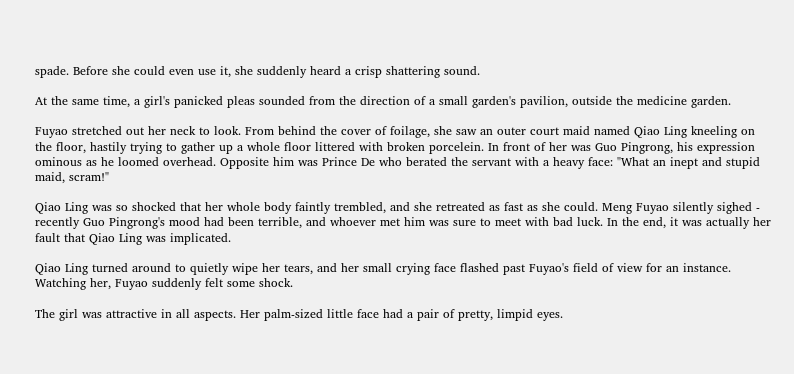spade. Before she could even use it, she suddenly heard a crisp shattering sound.

At the same time, a girl's panicked pleas sounded from the direction of a small garden's pavilion, outside the medicine garden.

Fuyao stretched out her neck to look. From behind the cover of foilage, she saw an outer court maid named Qiao Ling kneeling on the floor, hastily trying to gather up a whole floor littered with broken porcelein. In front of her was Guo Pingrong, his expression ominous as he loomed overhead. Opposite him was Prince De who berated the servant with a heavy face: "What an inept and stupid maid, scram!"

Qiao Ling was so shocked that her whole body faintly trembled, and she retreated as fast as she could. Meng Fuyao silently sighed - recently Guo Pingrong's mood had been terrible, and whoever met him was sure to meet with bad luck. In the end, it was actually her fault that Qiao Ling was implicated.

Qiao Ling turned around to quietly wipe her tears, and her small crying face flashed past Fuyao's field of view for an instance. Watching her, Fuyao suddenly felt some shock.

The girl was attractive in all aspects. Her palm-sized little face had a pair of pretty, limpid eyes.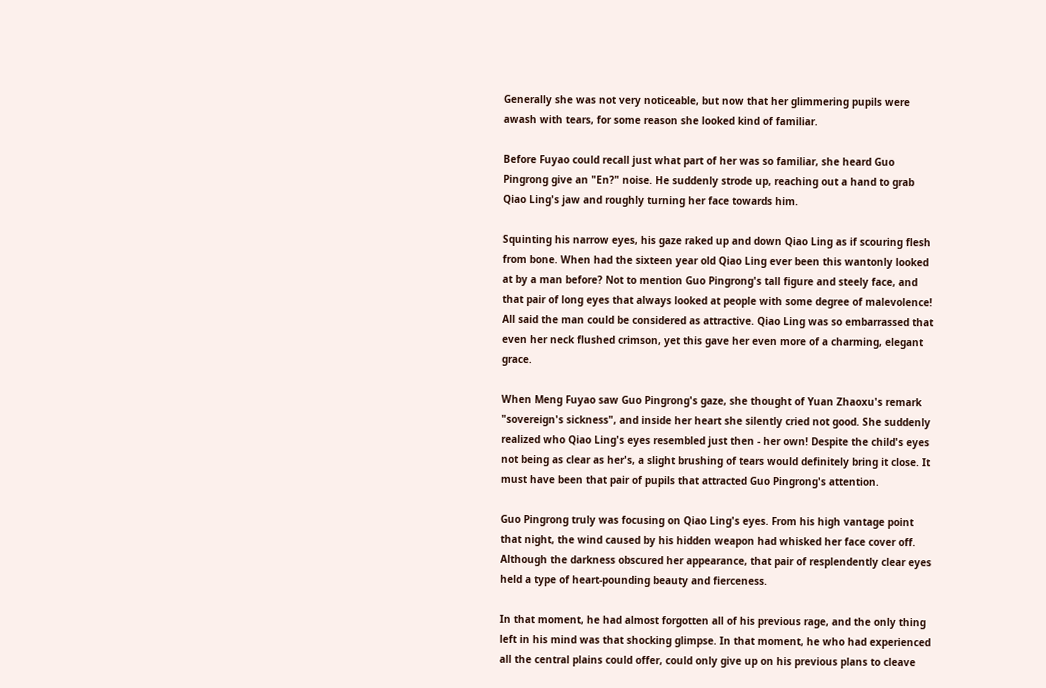Generally she was not very noticeable, but now that her glimmering pupils were awash with tears, for some reason she looked kind of familiar.

Before Fuyao could recall just what part of her was so familiar, she heard Guo Pingrong give an "En?" noise. He suddenly strode up, reaching out a hand to grab Qiao Ling's jaw and roughly turning her face towards him.

Squinting his narrow eyes, his gaze raked up and down Qiao Ling as if scouring flesh from bone. When had the sixteen year old Qiao Ling ever been this wantonly looked at by a man before? Not to mention Guo Pingrong's tall figure and steely face, and that pair of long eyes that always looked at people with some degree of malevolence! All said the man could be considered as attractive. Qiao Ling was so embarrassed that even her neck flushed crimson, yet this gave her even more of a charming, elegant grace.

When Meng Fuyao saw Guo Pingrong's gaze, she thought of Yuan Zhaoxu's remark "sovereign's sickness", and inside her heart she silently cried not good. She suddenly realized who Qiao Ling's eyes resembled just then - her own! Despite the child's eyes not being as clear as her's, a slight brushing of tears would definitely bring it close. It must have been that pair of pupils that attracted Guo Pingrong's attention.

Guo Pingrong truly was focusing on Qiao Ling's eyes. From his high vantage point that night, the wind caused by his hidden weapon had whisked her face cover off. Although the darkness obscured her appearance, that pair of resplendently clear eyes held a type of heart-pounding beauty and fierceness.

In that moment, he had almost forgotten all of his previous rage, and the only thing left in his mind was that shocking glimpse. In that moment, he who had experienced all the central plains could offer, could only give up on his previous plans to cleave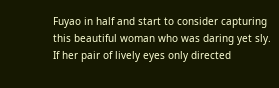Fuyao in half and start to consider capturing this beautiful woman who was daring yet sly. If her pair of lively eyes only directed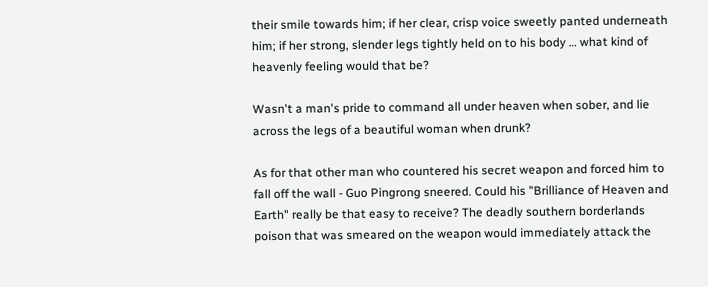their smile towards him; if her clear, crisp voice sweetly panted underneath him; if her strong, slender legs tightly held on to his body … what kind of heavenly feeling would that be?

Wasn't a man's pride to command all under heaven when sober, and lie across the legs of a beautiful woman when drunk?

As for that other man who countered his secret weapon and forced him to fall off the wall - Guo Pingrong sneered. Could his "Brilliance of Heaven and Earth" really be that easy to receive? The deadly southern borderlands poison that was smeared on the weapon would immediately attack the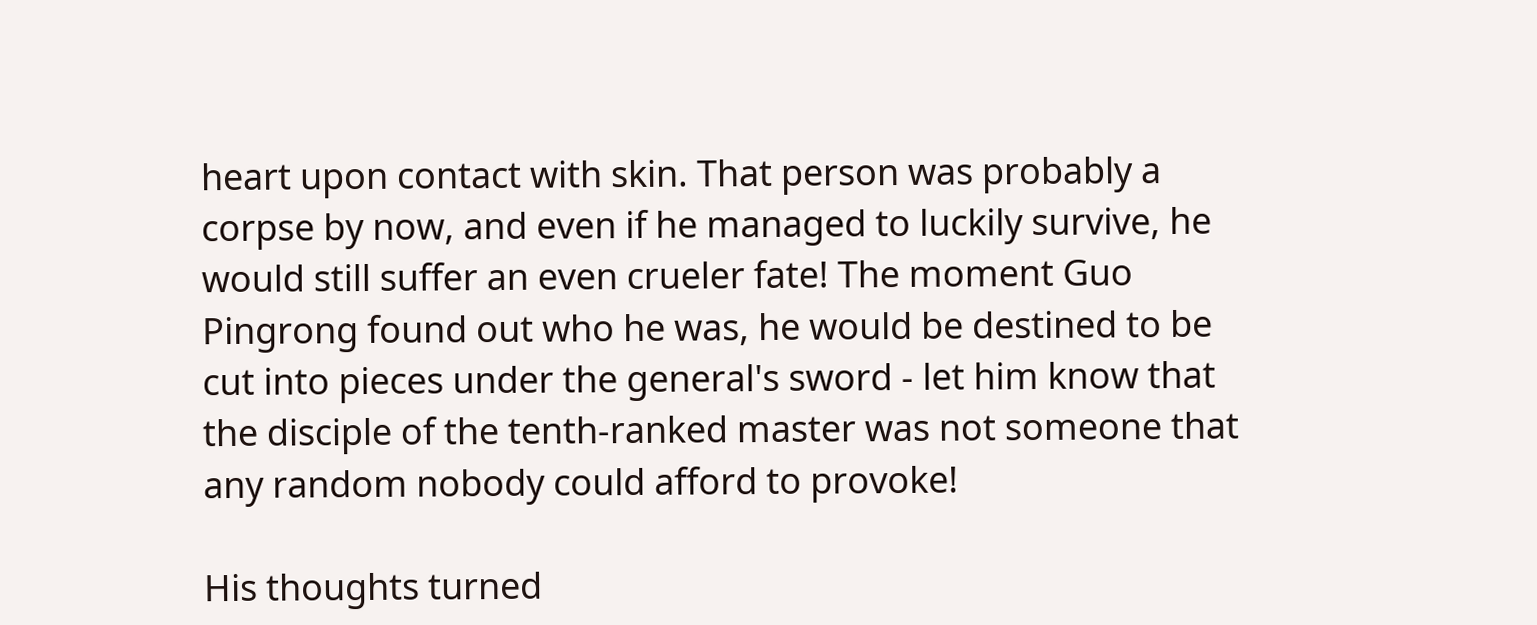heart upon contact with skin. That person was probably a corpse by now, and even if he managed to luckily survive, he would still suffer an even crueler fate! The moment Guo Pingrong found out who he was, he would be destined to be cut into pieces under the general's sword - let him know that the disciple of the tenth-ranked master was not someone that any random nobody could afford to provoke!

His thoughts turned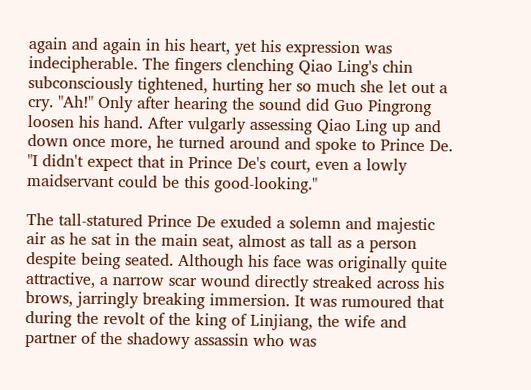again and again in his heart, yet his expression was indecipherable. The fingers clenching Qiao Ling's chin subconsciously tightened, hurting her so much she let out a cry. "Ah!" Only after hearing the sound did Guo Pingrong loosen his hand. After vulgarly assessing Qiao Ling up and down once more, he turned around and spoke to Prince De. "I didn't expect that in Prince De's court, even a lowly maidservant could be this good-looking."

The tall-statured Prince De exuded a solemn and majestic air as he sat in the main seat, almost as tall as a person despite being seated. Although his face was originally quite attractive, a narrow scar wound directly streaked across his brows, jarringly breaking immersion. It was rumoured that during the revolt of the king of Linjiang, the wife and partner of the shadowy assassin who was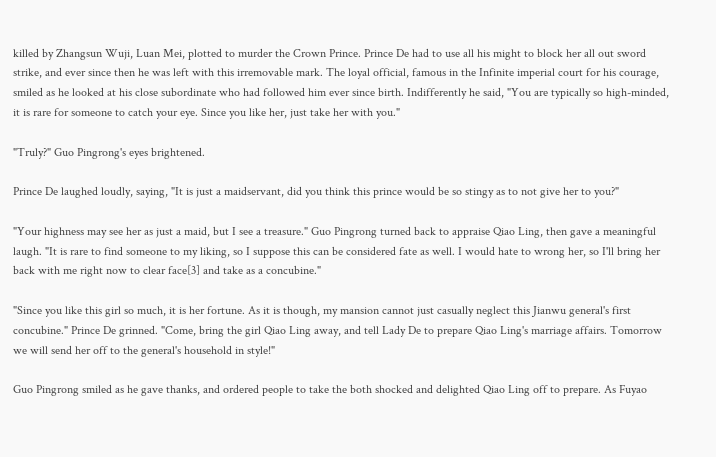killed by Zhangsun Wuji, Luan Mei, plotted to murder the Crown Prince. Prince De had to use all his might to block her all out sword strike, and ever since then he was left with this irremovable mark. The loyal official, famous in the Infinite imperial court for his courage, smiled as he looked at his close subordinate who had followed him ever since birth. Indifferently he said, "You are typically so high-minded, it is rare for someone to catch your eye. Since you like her, just take her with you."

"Truly?" Guo Pingrong's eyes brightened.

Prince De laughed loudly, saying, "It is just a maidservant, did you think this prince would be so stingy as to not give her to you?"

"Your highness may see her as just a maid, but I see a treasure." Guo Pingrong turned back to appraise Qiao Ling, then gave a meaningful laugh. "It is rare to find someone to my liking, so I suppose this can be considered fate as well. I would hate to wrong her, so I'll bring her back with me right now to clear face[3] and take as a concubine."

"Since you like this girl so much, it is her fortune. As it is though, my mansion cannot just casually neglect this Jianwu general's first concubine." Prince De grinned. "Come, bring the girl Qiao Ling away, and tell Lady De to prepare Qiao Ling's marriage affairs. Tomorrow we will send her off to the general's household in style!"

Guo Pingrong smiled as he gave thanks, and ordered people to take the both shocked and delighted Qiao Ling off to prepare. As Fuyao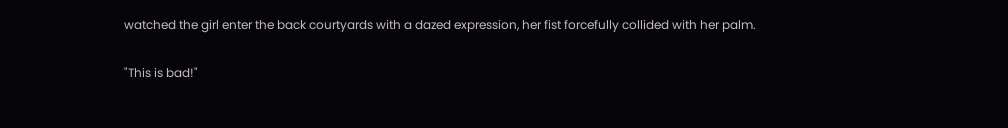watched the girl enter the back courtyards with a dazed expression, her fist forcefully collided with her palm.

"This is bad!"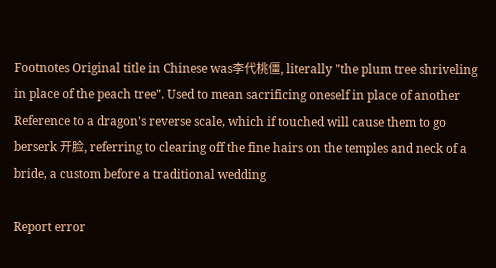Footnotes Original title in Chinese was李代桃僵, literally "the plum tree shriveling in place of the peach tree". Used to mean sacrificing oneself in place of another Reference to a dragon's reverse scale, which if touched will cause them to go berserk 开脸, referring to clearing off the fine hairs on the temples and neck of a bride, a custom before a traditional wedding

Report error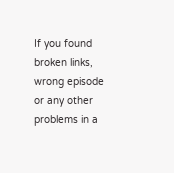If you found broken links, wrong episode or any other problems in a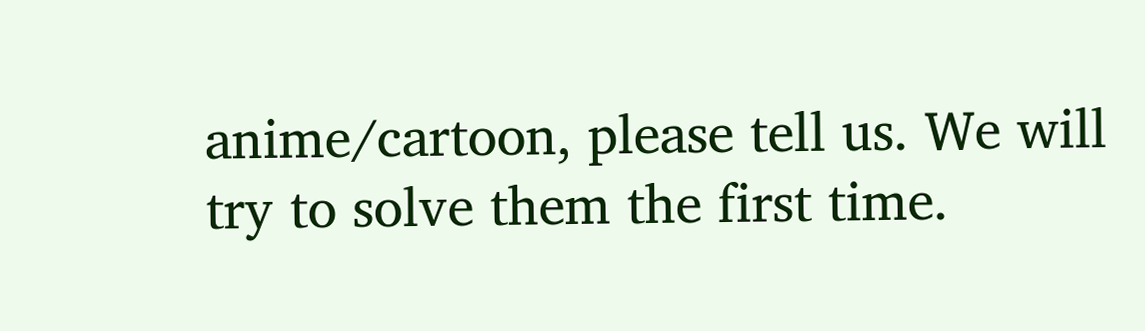anime/cartoon, please tell us. We will try to solve them the first time.